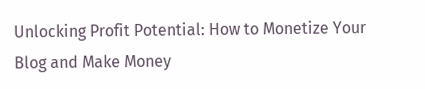Unlocking Profit Potential: How to Monetize Your Blog and Make Money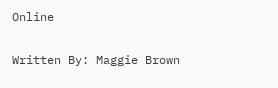Online

Written By: Maggie Brown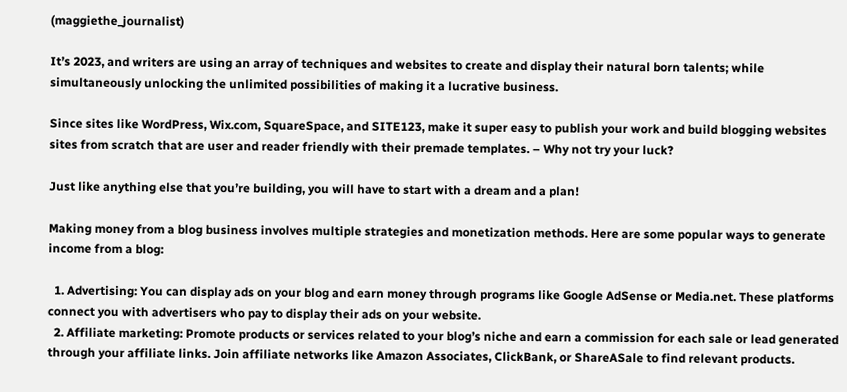(maggiethe_journalist)

It’s 2023, and writers are using an array of techniques and websites to create and display their natural born talents; while simultaneously unlocking the unlimited possibilities of making it a lucrative business.

Since sites like WordPress, Wix.com, SquareSpace, and SITE123, make it super easy to publish your work and build blogging websites sites from scratch that are user and reader friendly with their premade templates. – Why not try your luck?

Just like anything else that you’re building, you will have to start with a dream and a plan!

Making money from a blog business involves multiple strategies and monetization methods. Here are some popular ways to generate income from a blog:

  1. Advertising: You can display ads on your blog and earn money through programs like Google AdSense or Media.net. These platforms connect you with advertisers who pay to display their ads on your website.
  2. Affiliate marketing: Promote products or services related to your blog’s niche and earn a commission for each sale or lead generated through your affiliate links. Join affiliate networks like Amazon Associates, ClickBank, or ShareASale to find relevant products.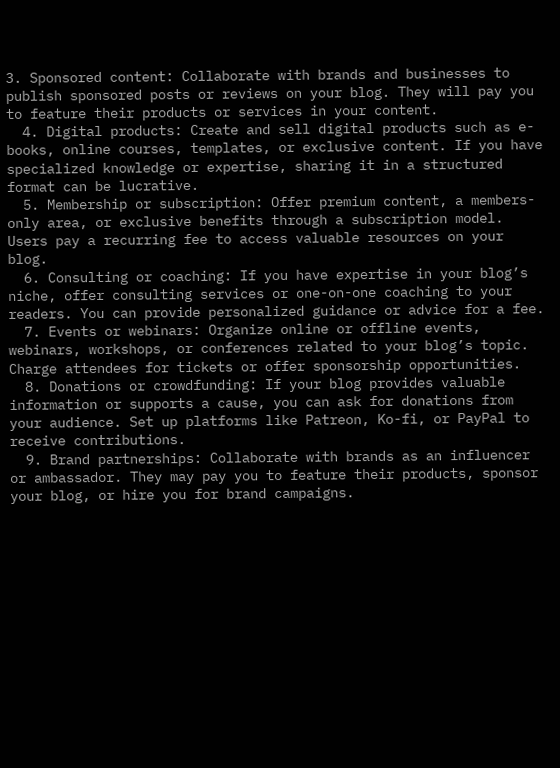3. Sponsored content: Collaborate with brands and businesses to publish sponsored posts or reviews on your blog. They will pay you to feature their products or services in your content.
  4. Digital products: Create and sell digital products such as e-books, online courses, templates, or exclusive content. If you have specialized knowledge or expertise, sharing it in a structured format can be lucrative.
  5. Membership or subscription: Offer premium content, a members-only area, or exclusive benefits through a subscription model. Users pay a recurring fee to access valuable resources on your blog.
  6. Consulting or coaching: If you have expertise in your blog’s niche, offer consulting services or one-on-one coaching to your readers. You can provide personalized guidance or advice for a fee.
  7. Events or webinars: Organize online or offline events, webinars, workshops, or conferences related to your blog’s topic. Charge attendees for tickets or offer sponsorship opportunities.
  8. Donations or crowdfunding: If your blog provides valuable information or supports a cause, you can ask for donations from your audience. Set up platforms like Patreon, Ko-fi, or PayPal to receive contributions.
  9. Brand partnerships: Collaborate with brands as an influencer or ambassador. They may pay you to feature their products, sponsor your blog, or hire you for brand campaigns.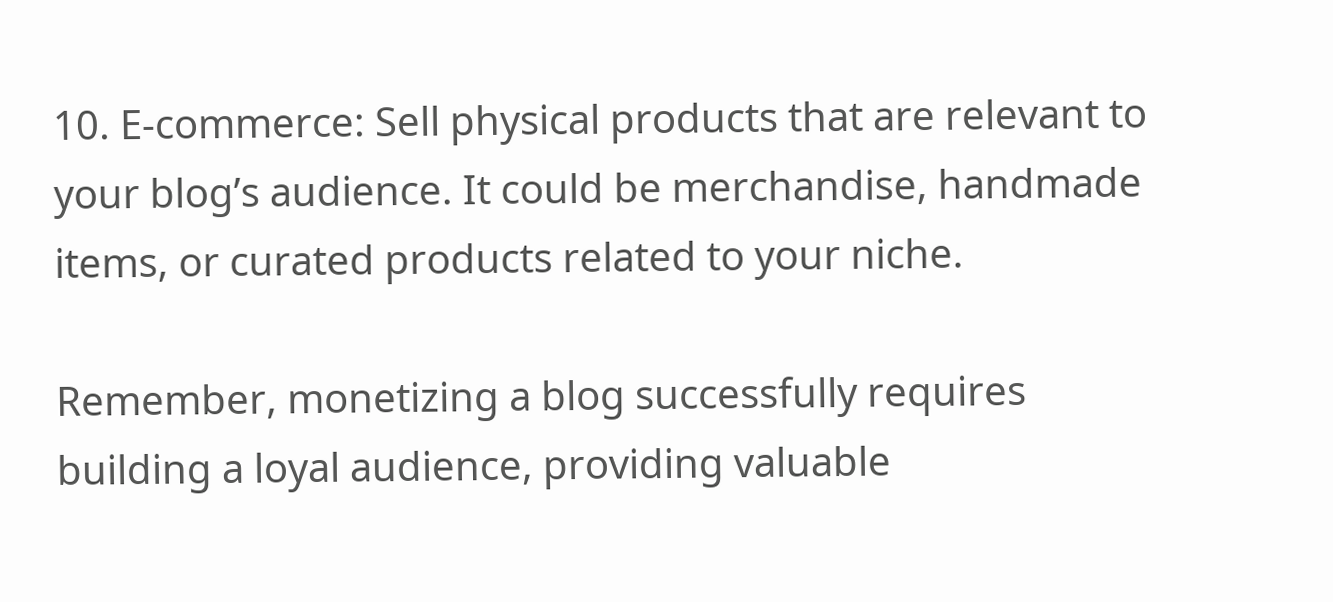10. E-commerce: Sell physical products that are relevant to your blog’s audience. It could be merchandise, handmade items, or curated products related to your niche.

Remember, monetizing a blog successfully requires building a loyal audience, providing valuable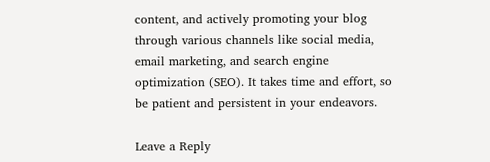content, and actively promoting your blog through various channels like social media, email marketing, and search engine optimization (SEO). It takes time and effort, so be patient and persistent in your endeavors.

Leave a Reply